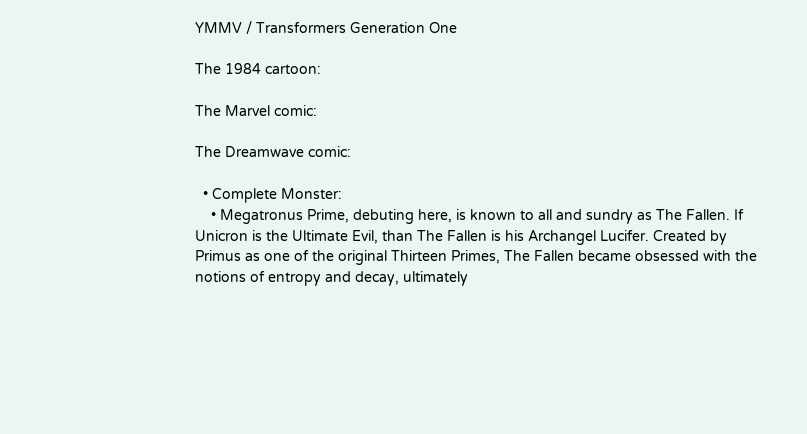YMMV / Transformers Generation One

The 1984 cartoon:

The Marvel comic:

The Dreamwave comic:

  • Complete Monster:
    • Megatronus Prime, debuting here, is known to all and sundry as The Fallen. If Unicron is the Ultimate Evil, than The Fallen is his Archangel Lucifer. Created by Primus as one of the original Thirteen Primes, The Fallen became obsessed with the notions of entropy and decay, ultimately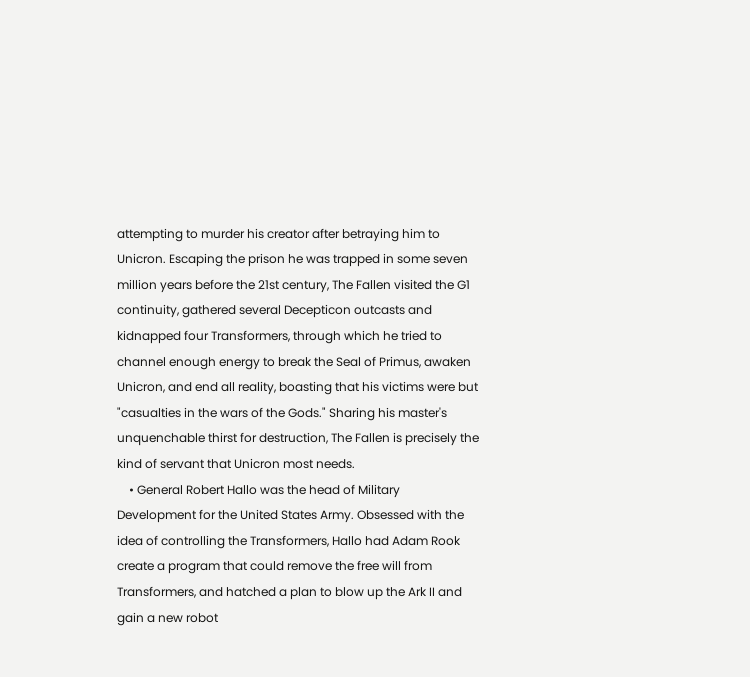attempting to murder his creator after betraying him to Unicron. Escaping the prison he was trapped in some seven million years before the 21st century, The Fallen visited the G1 continuity, gathered several Decepticon outcasts and kidnapped four Transformers, through which he tried to channel enough energy to break the Seal of Primus, awaken Unicron, and end all reality, boasting that his victims were but "casualties in the wars of the Gods." Sharing his master's unquenchable thirst for destruction, The Fallen is precisely the kind of servant that Unicron most needs.
    • General Robert Hallo was the head of Military Development for the United States Army. Obsessed with the idea of controlling the Transformers, Hallo had Adam Rook create a program that could remove the free will from Transformers, and hatched a plan to blow up the Ark II and gain a new robot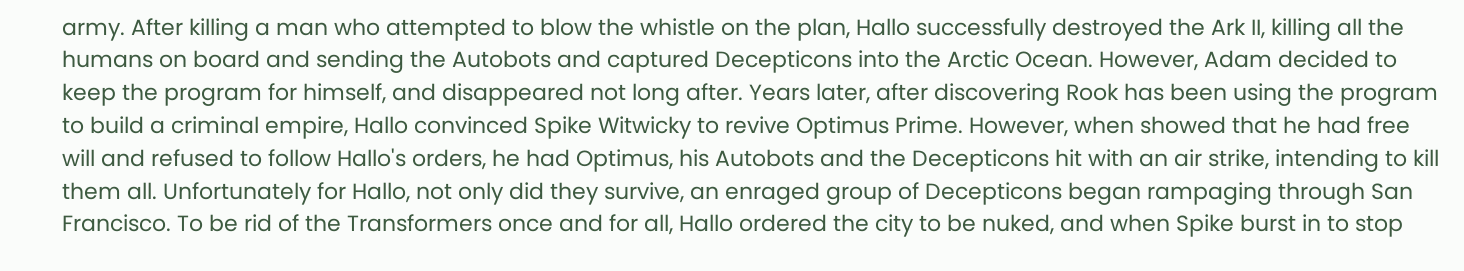army. After killing a man who attempted to blow the whistle on the plan, Hallo successfully destroyed the Ark II, killing all the humans on board and sending the Autobots and captured Decepticons into the Arctic Ocean. However, Adam decided to keep the program for himself, and disappeared not long after. Years later, after discovering Rook has been using the program to build a criminal empire, Hallo convinced Spike Witwicky to revive Optimus Prime. However, when showed that he had free will and refused to follow Hallo's orders, he had Optimus, his Autobots and the Decepticons hit with an air strike, intending to kill them all. Unfortunately for Hallo, not only did they survive, an enraged group of Decepticons began rampaging through San Francisco. To be rid of the Transformers once and for all, Hallo ordered the city to be nuked, and when Spike burst in to stop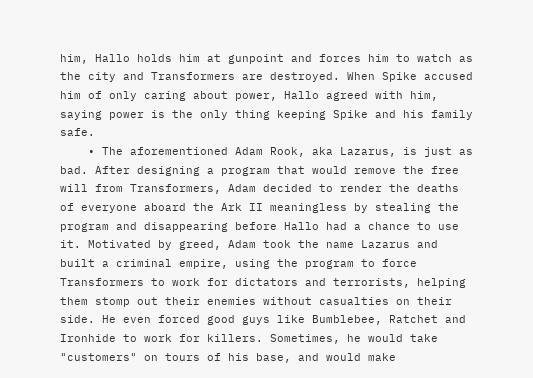him, Hallo holds him at gunpoint and forces him to watch as the city and Transformers are destroyed. When Spike accused him of only caring about power, Hallo agreed with him, saying power is the only thing keeping Spike and his family safe.
    • The aforementioned Adam Rook, aka Lazarus, is just as bad. After designing a program that would remove the free will from Transformers, Adam decided to render the deaths of everyone aboard the Ark II meaningless by stealing the program and disappearing before Hallo had a chance to use it. Motivated by greed, Adam took the name Lazarus and built a criminal empire, using the program to force Transformers to work for dictators and terrorists, helping them stomp out their enemies without casualties on their side. He even forced good guys like Bumblebee, Ratchet and Ironhide to work for killers. Sometimes, he would take "customers" on tours of his base, and would make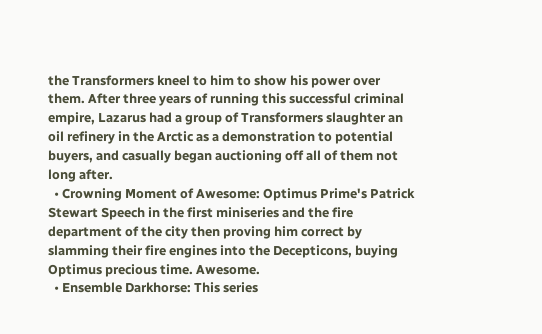the Transformers kneel to him to show his power over them. After three years of running this successful criminal empire, Lazarus had a group of Transformers slaughter an oil refinery in the Arctic as a demonstration to potential buyers, and casually began auctioning off all of them not long after.
  • Crowning Moment of Awesome: Optimus Prime's Patrick Stewart Speech in the first miniseries and the fire department of the city then proving him correct by slamming their fire engines into the Decepticons, buying Optimus precious time. Awesome.
  • Ensemble Darkhorse: This series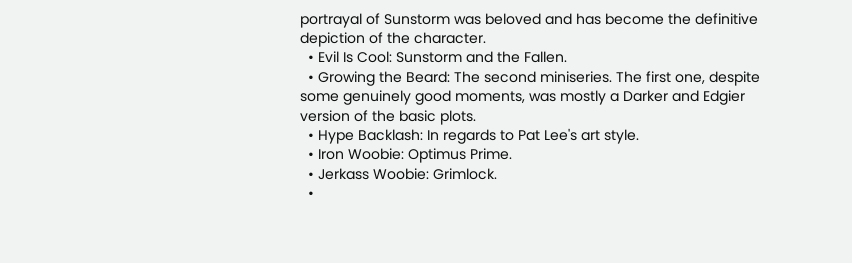portrayal of Sunstorm was beloved and has become the definitive depiction of the character.
  • Evil Is Cool: Sunstorm and the Fallen.
  • Growing the Beard: The second miniseries. The first one, despite some genuinely good moments, was mostly a Darker and Edgier version of the basic plots.
  • Hype Backlash: In regards to Pat Lee's art style.
  • Iron Woobie: Optimus Prime.
  • Jerkass Woobie: Grimlock.
  •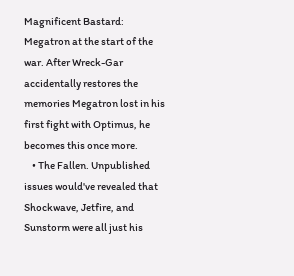Magnificent Bastard: Megatron at the start of the war. After Wreck-Gar accidentally restores the memories Megatron lost in his first fight with Optimus, he becomes this once more.
    • The Fallen. Unpublished issues would've revealed that Shockwave, Jetfire, and Sunstorm were all just his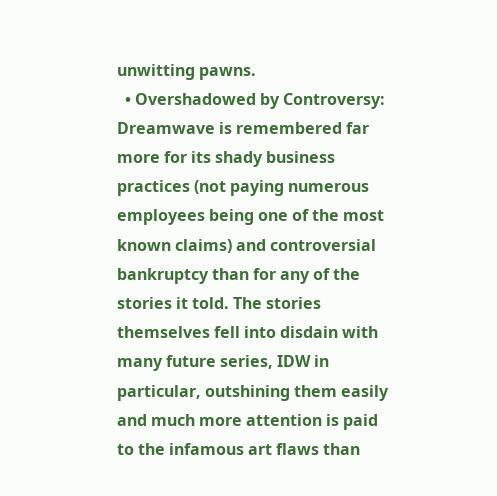unwitting pawns.
  • Overshadowed by Controversy: Dreamwave is remembered far more for its shady business practices (not paying numerous employees being one of the most known claims) and controversial bankruptcy than for any of the stories it told. The stories themselves fell into disdain with many future series, IDW in particular, outshining them easily and much more attention is paid to the infamous art flaws than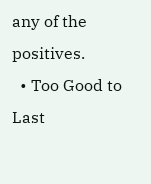any of the positives.
  • Too Good to Last